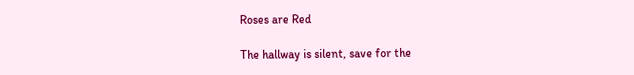Roses are Red

The hallway is silent, save for the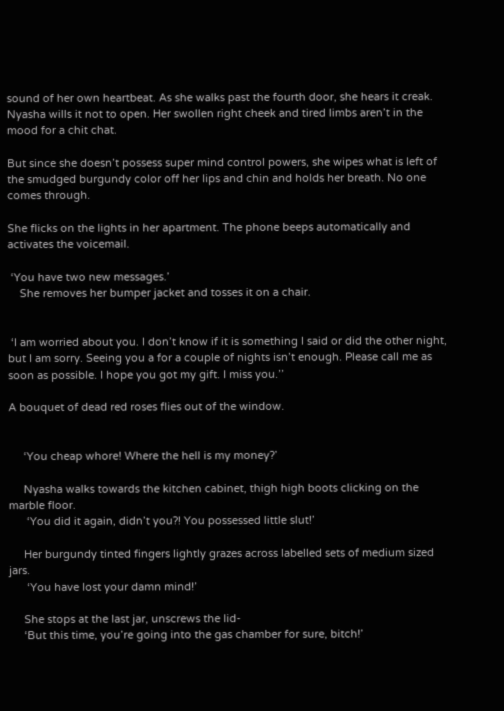sound of her own heartbeat. As she walks past the fourth door, she hears it creak. Nyasha wills it not to open. Her swollen right cheek and tired limbs aren’t in the mood for a chit chat.

But since she doesn’t possess super mind control powers, she wipes what is left of the smudged burgundy color off her lips and chin and holds her breath. No one comes through.

She flicks on the lights in her apartment. The phone beeps automatically and activates the voicemail.

 ‘You have two new messages.’
    She removes her bumper jacket and tosses it on a chair.


 ‘I am worried about you. I don’t know if it is something I said or did the other night, but I am sorry. Seeing you a for a couple of nights isn’t enough. Please call me as soon as possible. I hope you got my gift. I miss you.’’

A bouquet of dead red roses flies out of the window.


     ‘You cheap whore! Where the hell is my money?’

     Nyasha walks towards the kitchen cabinet, thigh high boots clicking on the marble floor.
      ‘You did it again, didn’t you?! You possessed little slut!’

     Her burgundy tinted fingers lightly grazes across labelled sets of medium sized jars.
      ‘You have lost your damn mind!’

     She stops at the last jar, unscrews the lid-
     ‘But this time, you’re going into the gas chamber for sure, bitch!’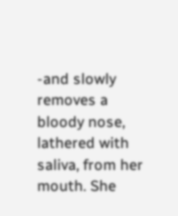-and slowly removes a bloody nose, lathered with saliva, from her mouth. She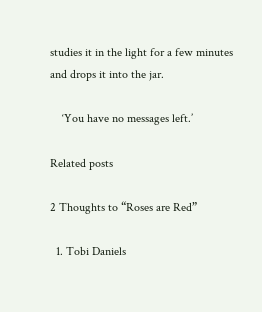studies it in the light for a few minutes and drops it into the jar.

    ‘You have no messages left.’

Related posts

2 Thoughts to “Roses are Red”

  1. Tobi Daniels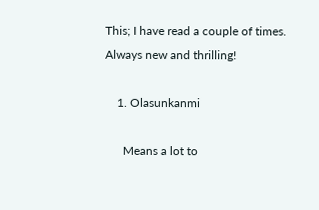This; I have read a couple of times. Always new and thrilling!

    1. Olasunkanmi

      Means a lot to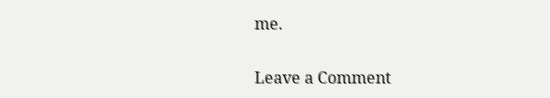me.

Leave a Comment